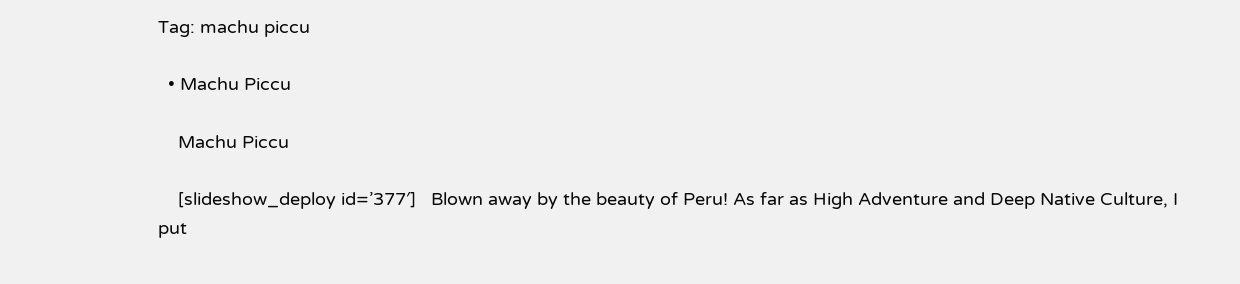Tag: machu piccu

  • Machu Piccu

    Machu Piccu

    [slideshow_deploy id=’377′]   Blown away by the beauty of Peru! As far as High Adventure and Deep Native Culture, I put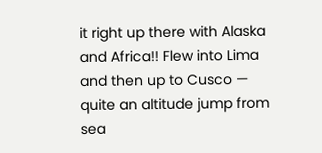it right up there with Alaska and Africa!! Flew into Lima and then up to Cusco — quite an altitude jump from sea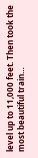level up to 11,000 feet. Then took the most beautiful train…